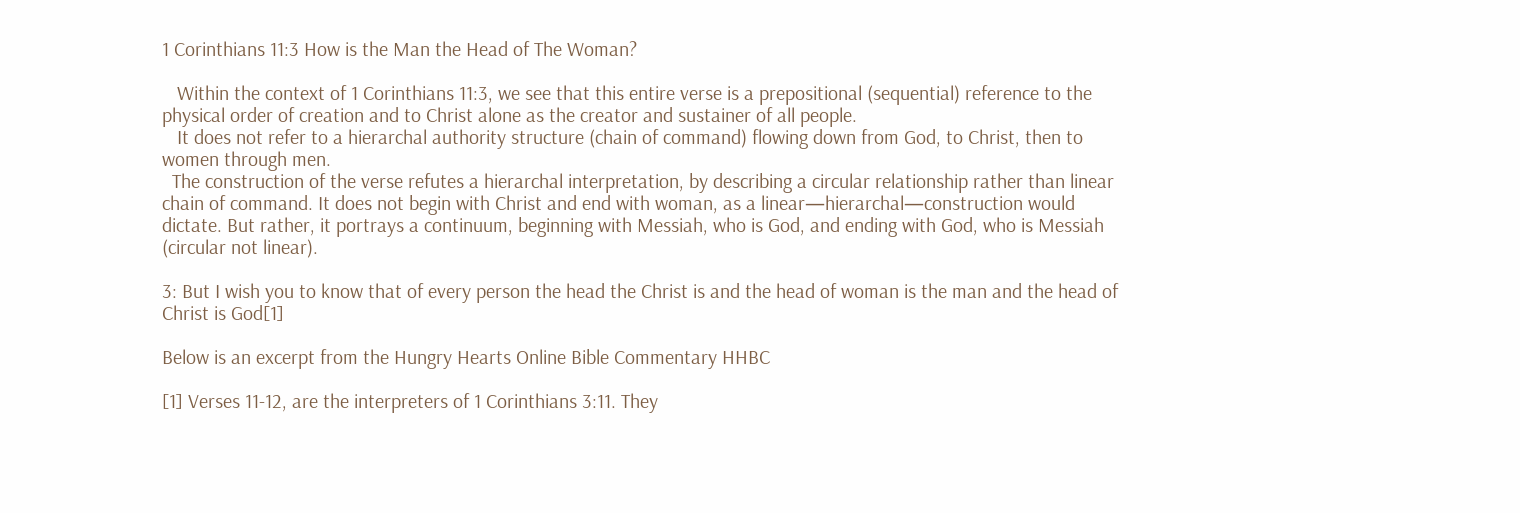1 Corinthians 11:3 How is the Man the Head of The Woman?

   Within the context of 1 Corinthians 11:3, we see that this entire verse is a prepositional (sequential) reference to the physical order of creation and to Christ alone as the creator and sustainer of all people.
   It does not refer to a hierarchal authority structure (chain of command) flowing down from God, to Christ, then to women through men.
  The construction of the verse refutes a hierarchal interpretation, by describing a circular relationship rather than linear chain of command. It does not begin with Christ and end with woman, as a linear—hierarchal—construction would dictate. But rather, it portrays a continuum, beginning with Messiah, who is God, and ending with God, who is Messiah (circular not linear).

3: But I wish you to know that of every person the head the Christ is and the head of woman is the man and the head of Christ is God[1]

Below is an excerpt from the Hungry Hearts Online Bible Commentary HHBC

[1] Verses 11-12, are the interpreters of 1 Corinthians 3:11. They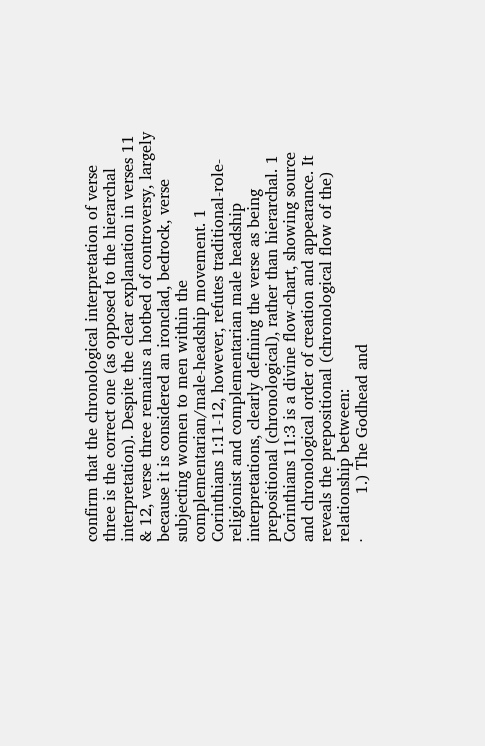confirm that the chronological interpretation of verse three is the correct one (as opposed to the hierarchal interpretation). Despite the clear explanation in verses 11 & 12, verse three remains a hotbed of controversy, largely because it is considered an ironclad, bedrock, verse subjecting women to men within the complementarian/male-headship movement. 1 Corinthians 1:11-12, however, refutes traditional-role-religionist and complementarian male headship interpretations, clearly defining the verse as being prepositional (chronological), rather than hierarchal. 1 Corinthians 11:3 is a divine flow-chart, showing source and chronological order of creation and appearance. It reveals the prepositional (chronological flow of the) relationship between:
·         1.) The Godhead and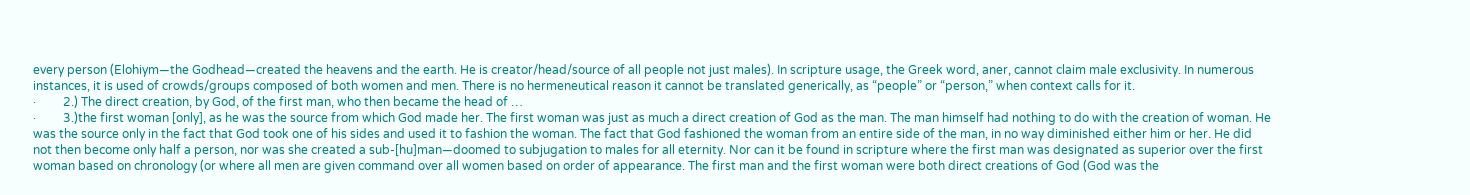every person (Elohiym—the Godhead—created the heavens and the earth. He is creator/head/source of all people not just males). In scripture usage, the Greek word, aner, cannot claim male exclusivity. In numerous instances, it is used of crowds/groups composed of both women and men. There is no hermeneutical reason it cannot be translated generically, as “people” or “person,” when context calls for it.
·         2.) The direct creation, by God, of the first man, who then became the head of …
·         3.)the first woman [only], as he was the source from which God made her. The first woman was just as much a direct creation of God as the man. The man himself had nothing to do with the creation of woman. He was the source only in the fact that God took one of his sides and used it to fashion the woman. The fact that God fashioned the woman from an entire side of the man, in no way diminished either him or her. He did not then become only half a person, nor was she created a sub-[hu]man—doomed to subjugation to males for all eternity. Nor can it be found in scripture where the first man was designated as superior over the first woman based on chronology (or where all men are given command over all women based on order of appearance. The first man and the first woman were both direct creations of God (God was the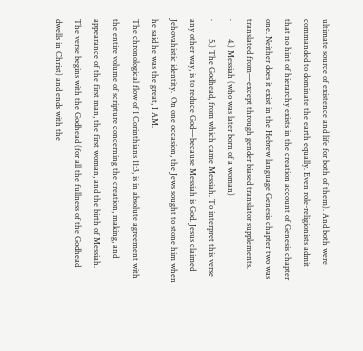ultimate source of existence and life for both of them). And both were commanded to dominate the earth equally. Even role-religionists admit that no hint of hierarchy exists in the creation account of Genesis chapter one. Neither does it exist in the Hebrew language Genesis chapter two was translated from—except through gender biased translator supplements.
·         4.) Messiah (who was later born of a woman)
·         5.) The Godhead, from which came Messiah. To interpret this verse any other way, is to reduce God—because Messiah is God. Jesus claimed Jehovahistic identity.  On one occasion, the Jews sought to stone him when he said he was the great, I AM.
The chronological flow of 1 Corinthians 11:3, is in absolute agreement with the entire volume of scripture concerning the creation, making, and appearance of the first man, the first woman, and the birth of Messiah. The verse begins with the Godhead (for all the fullness of the Godhead dwells in Christ) and ends with the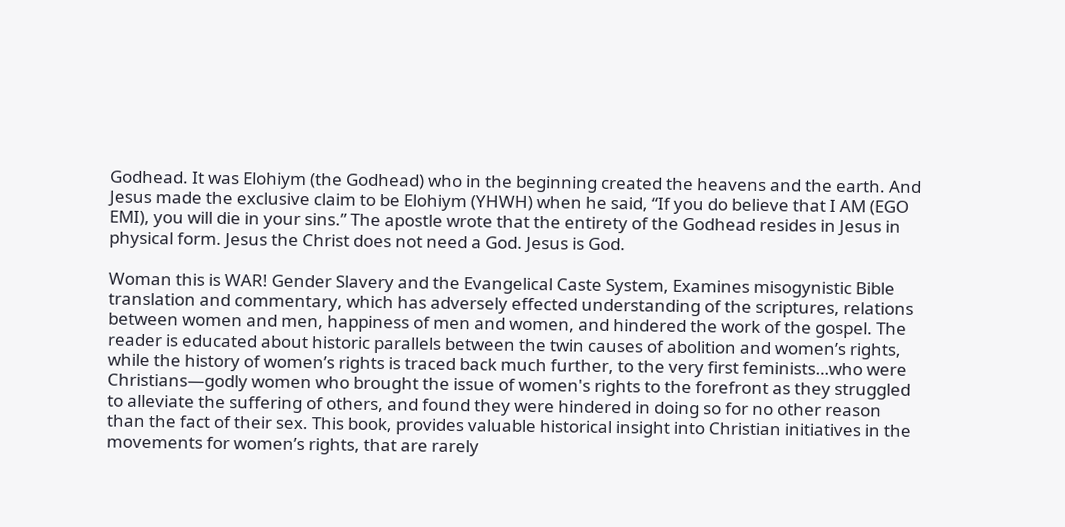Godhead. It was Elohiym (the Godhead) who in the beginning created the heavens and the earth. And Jesus made the exclusive claim to be Elohiym (YHWH) when he said, “If you do believe that I AM (EGO EMI), you will die in your sins.” The apostle wrote that the entirety of the Godhead resides in Jesus in physical form. Jesus the Christ does not need a God. Jesus is God.

Woman this is WAR! Gender Slavery and the Evangelical Caste System, Examines misogynistic Bible translation and commentary, which has adversely effected understanding of the scriptures, relations between women and men, happiness of men and women, and hindered the work of the gospel. The reader is educated about historic parallels between the twin causes of abolition and women’s rights, while the history of women’s rights is traced back much further, to the very first feminists…who were Christians—godly women who brought the issue of women's rights to the forefront as they struggled to alleviate the suffering of others, and found they were hindered in doing so for no other reason than the fact of their sex. This book, provides valuable historical insight into Christian initiatives in the movements for women’s rights, that are rarely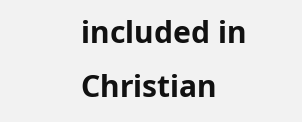included in Christian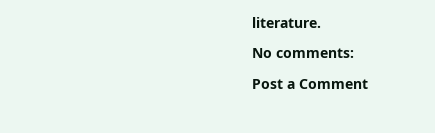literature.

No comments:

Post a Comment